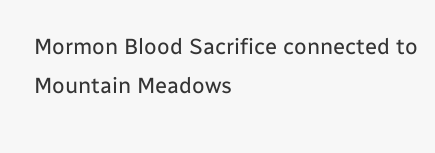Mormon Blood Sacrifice connected to Mountain Meadows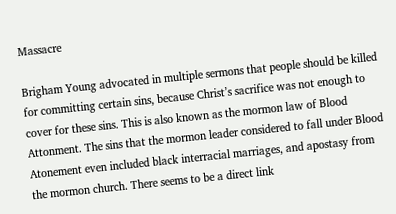Massacre

Brigham Young advocated in multiple sermons that people should be killed for committing certain sins, because Christ’s sacrifice was not enough to cover for these sins. This is also known as the mormon law of Blood Attonment. The sins that the mormon leader considered to fall under Blood Atonement even included black interracial marriages, and apostasy from the mormon church. There seems to be a direct link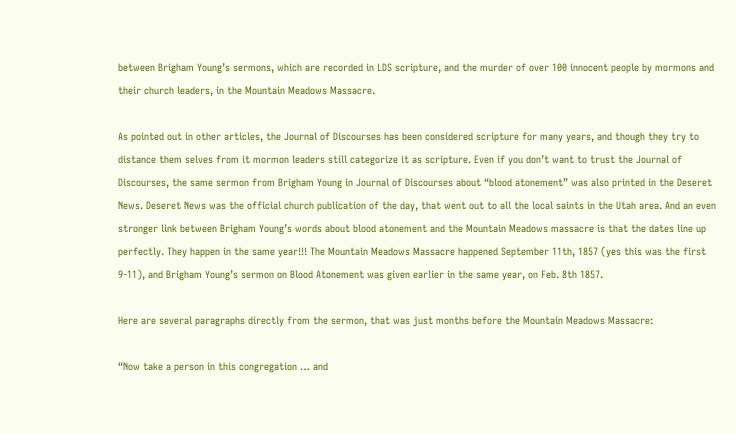between Brigham Young’s sermons, which are recorded in LDS scripture, and the murder of over 100 innocent people by mormons and their church leaders, in the Mountain Meadows Massacre.

As pointed out in other articles, the Journal of Discourses has been considered scripture for many years, and though they try to distance them selves from it mormon leaders still categorize it as scripture. Even if you don’t want to trust the Journal of Discourses, the same sermon from Brigham Young in Journal of Discourses about “blood atonement” was also printed in the Deseret News. Deseret News was the official church publication of the day, that went out to all the local saints in the Utah area. And an even stronger link between Brigham Young’s words about blood atonement and the Mountain Meadows massacre is that the dates line up perfectly. They happen in the same year!!! The Mountain Meadows Massacre happened September 11th, 1857 (yes this was the first 9-11), and Brigham Young’s sermon on Blood Atonement was given earlier in the same year, on Feb. 8th 1857.

Here are several paragraphs directly from the sermon, that was just months before the Mountain Meadows Massacre:

“Now take a person in this congregation … and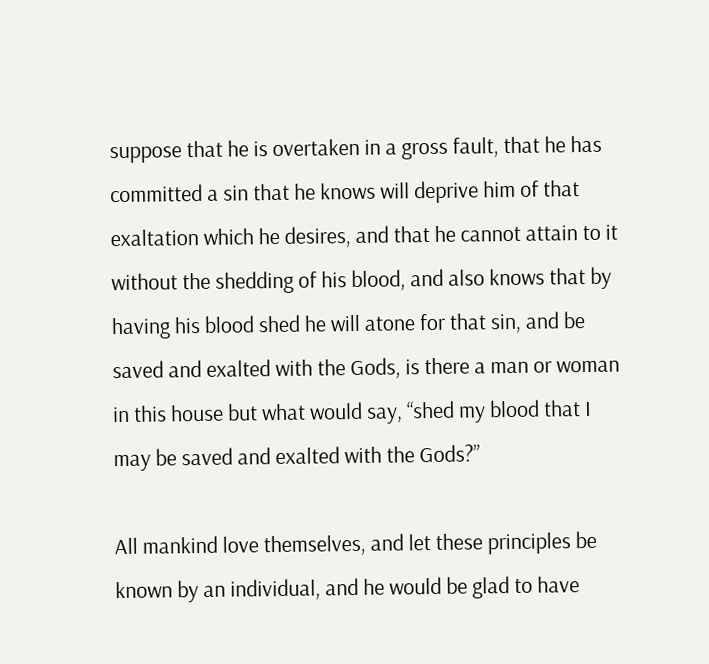suppose that he is overtaken in a gross fault, that he has committed a sin that he knows will deprive him of that exaltation which he desires, and that he cannot attain to it without the shedding of his blood, and also knows that by having his blood shed he will atone for that sin, and be saved and exalted with the Gods, is there a man or woman in this house but what would say, “shed my blood that I may be saved and exalted with the Gods?”

All mankind love themselves, and let these principles be known by an individual, and he would be glad to have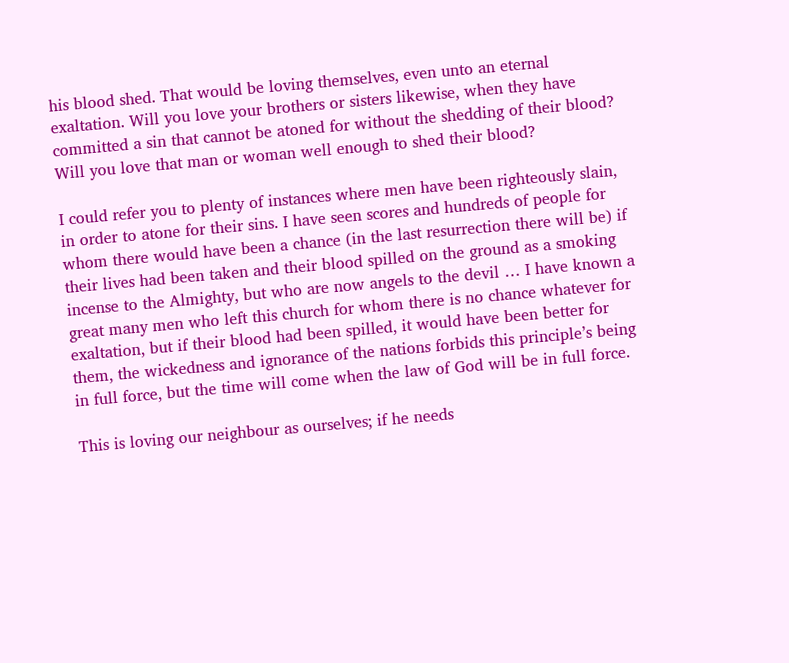his blood shed. That would be loving themselves, even unto an eternal exaltation. Will you love your brothers or sisters likewise, when they have committed a sin that cannot be atoned for without the shedding of their blood? Will you love that man or woman well enough to shed their blood?

I could refer you to plenty of instances where men have been righteously slain, in order to atone for their sins. I have seen scores and hundreds of people for whom there would have been a chance (in the last resurrection there will be) if their lives had been taken and their blood spilled on the ground as a smoking incense to the Almighty, but who are now angels to the devil … I have known a great many men who left this church for whom there is no chance whatever for exaltation, but if their blood had been spilled, it would have been better for them, the wickedness and ignorance of the nations forbids this principle’s being in full force, but the time will come when the law of God will be in full force.

This is loving our neighbour as ourselves; if he needs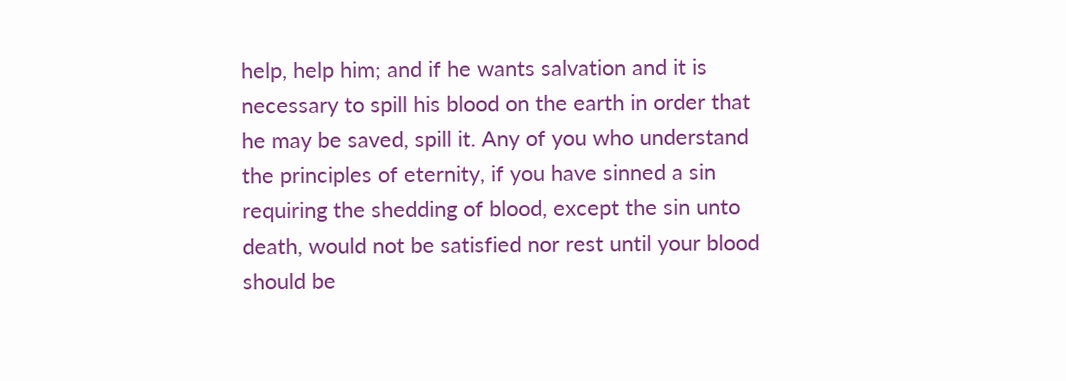help, help him; and if he wants salvation and it is necessary to spill his blood on the earth in order that he may be saved, spill it. Any of you who understand the principles of eternity, if you have sinned a sin requiring the shedding of blood, except the sin unto death, would not be satisfied nor rest until your blood should be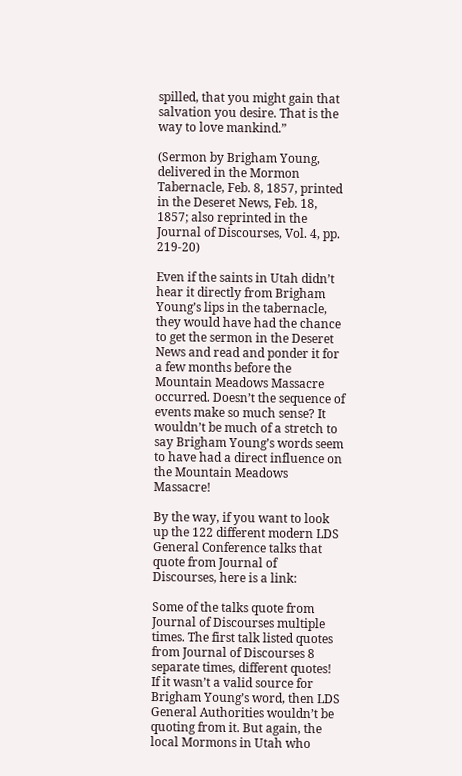spilled, that you might gain that salvation you desire. That is the way to love mankind.”

(Sermon by Brigham Young, delivered in the Mormon Tabernacle, Feb. 8, 1857, printed in the Deseret News, Feb. 18, 1857; also reprinted in the Journal of Discourses, Vol. 4, pp. 219-20)

Even if the saints in Utah didn’t hear it directly from Brigham Young’s lips in the tabernacle, they would have had the chance to get the sermon in the Deseret News and read and ponder it for a few months before the Mountain Meadows Massacre occurred. Doesn’t the sequence of events make so much sense? It wouldn’t be much of a stretch to say Brigham Young’s words seem to have had a direct influence on the Mountain Meadows Massacre!

By the way, if you want to look up the 122 different modern LDS General Conference talks that quote from Journal of Discourses, here is a link:

Some of the talks quote from Journal of Discourses multiple times. The first talk listed quotes from Journal of Discourses 8 separate times, different quotes! If it wasn’t a valid source for Brigham Young’s word, then LDS General Authorities wouldn’t be quoting from it. But again, the local Mormons in Utah who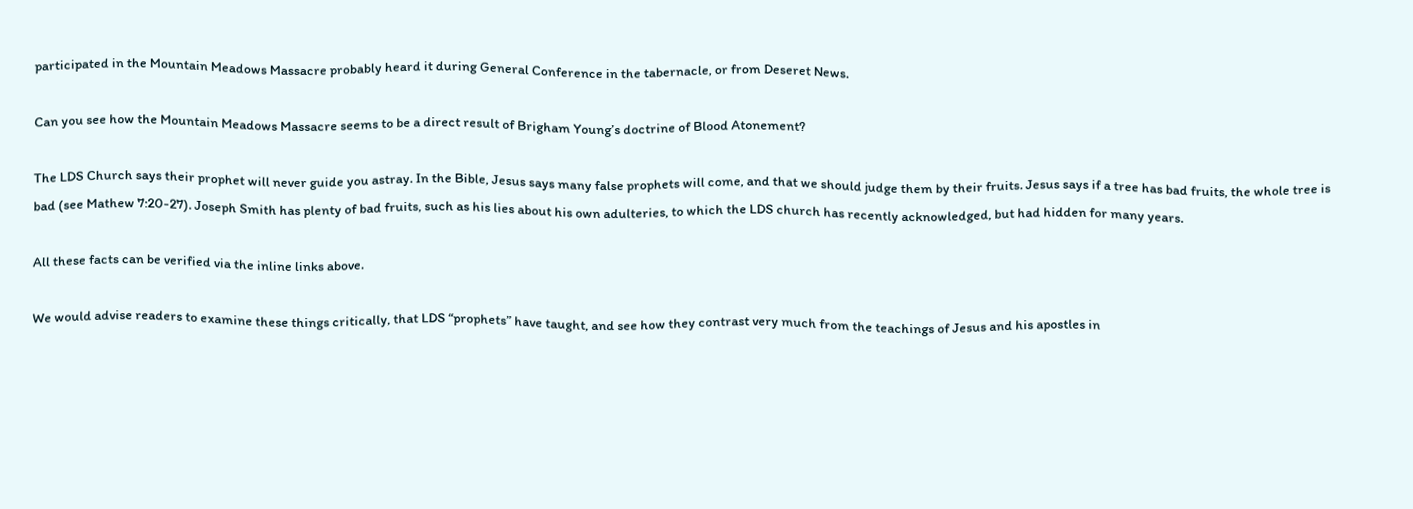participated in the Mountain Meadows Massacre probably heard it during General Conference in the tabernacle, or from Deseret News.

Can you see how the Mountain Meadows Massacre seems to be a direct result of Brigham Young’s doctrine of Blood Atonement?

The LDS Church says their prophet will never guide you astray. In the Bible, Jesus says many false prophets will come, and that we should judge them by their fruits. Jesus says if a tree has bad fruits, the whole tree is bad (see Mathew 7:20-27). Joseph Smith has plenty of bad fruits, such as his lies about his own adulteries, to which the LDS church has recently acknowledged, but had hidden for many years.

All these facts can be verified via the inline links above.

We would advise readers to examine these things critically, that LDS “prophets” have taught, and see how they contrast very much from the teachings of Jesus and his apostles in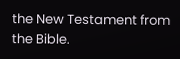the New Testament from the Bible.